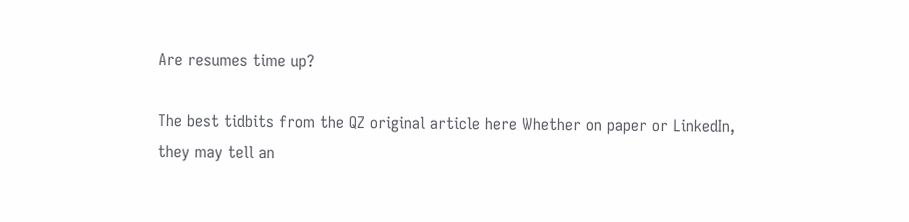Are resumes time up?

The best tidbits from the QZ original article here Whether on paper or LinkedIn, they may tell an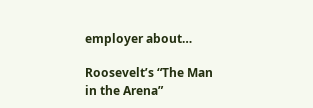employer about…

Roosevelt’s “The Man in the Arena”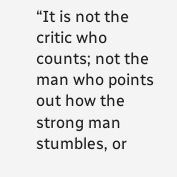“It is not the critic who counts; not the man who points out how the strong man stumbles, or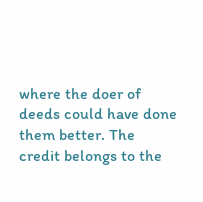where the doer of deeds could have done them better. The credit belongs to the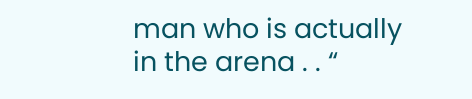man who is actually in the arena . . “